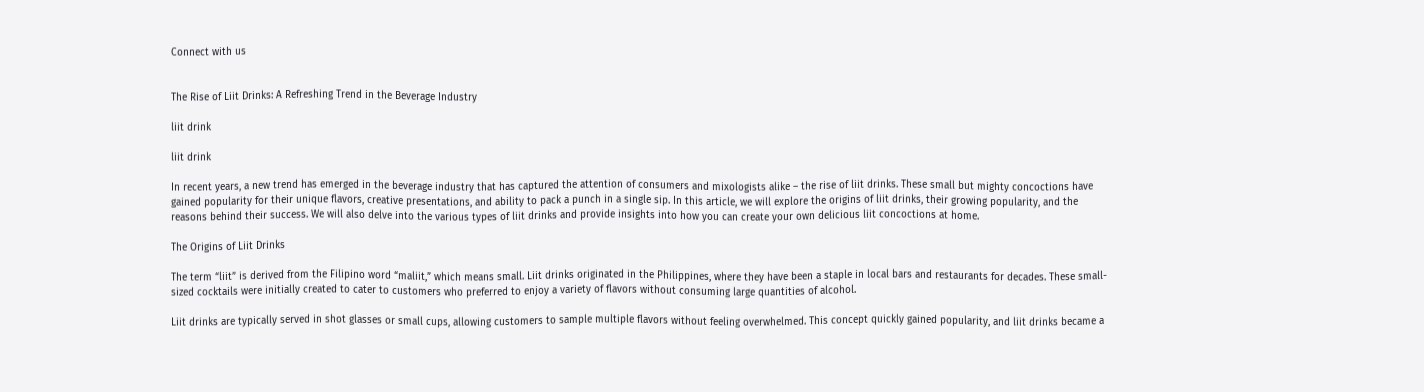Connect with us


The Rise of Liit Drinks: A Refreshing Trend in the Beverage Industry

liit drink

liit drink

In recent years, a new trend has emerged in the beverage industry that has captured the attention of consumers and mixologists alike – the rise of liit drinks. These small but mighty concoctions have gained popularity for their unique flavors, creative presentations, and ability to pack a punch in a single sip. In this article, we will explore the origins of liit drinks, their growing popularity, and the reasons behind their success. We will also delve into the various types of liit drinks and provide insights into how you can create your own delicious liit concoctions at home.

The Origins of Liit Drinks

The term “liit” is derived from the Filipino word “maliit,” which means small. Liit drinks originated in the Philippines, where they have been a staple in local bars and restaurants for decades. These small-sized cocktails were initially created to cater to customers who preferred to enjoy a variety of flavors without consuming large quantities of alcohol.

Liit drinks are typically served in shot glasses or small cups, allowing customers to sample multiple flavors without feeling overwhelmed. This concept quickly gained popularity, and liit drinks became a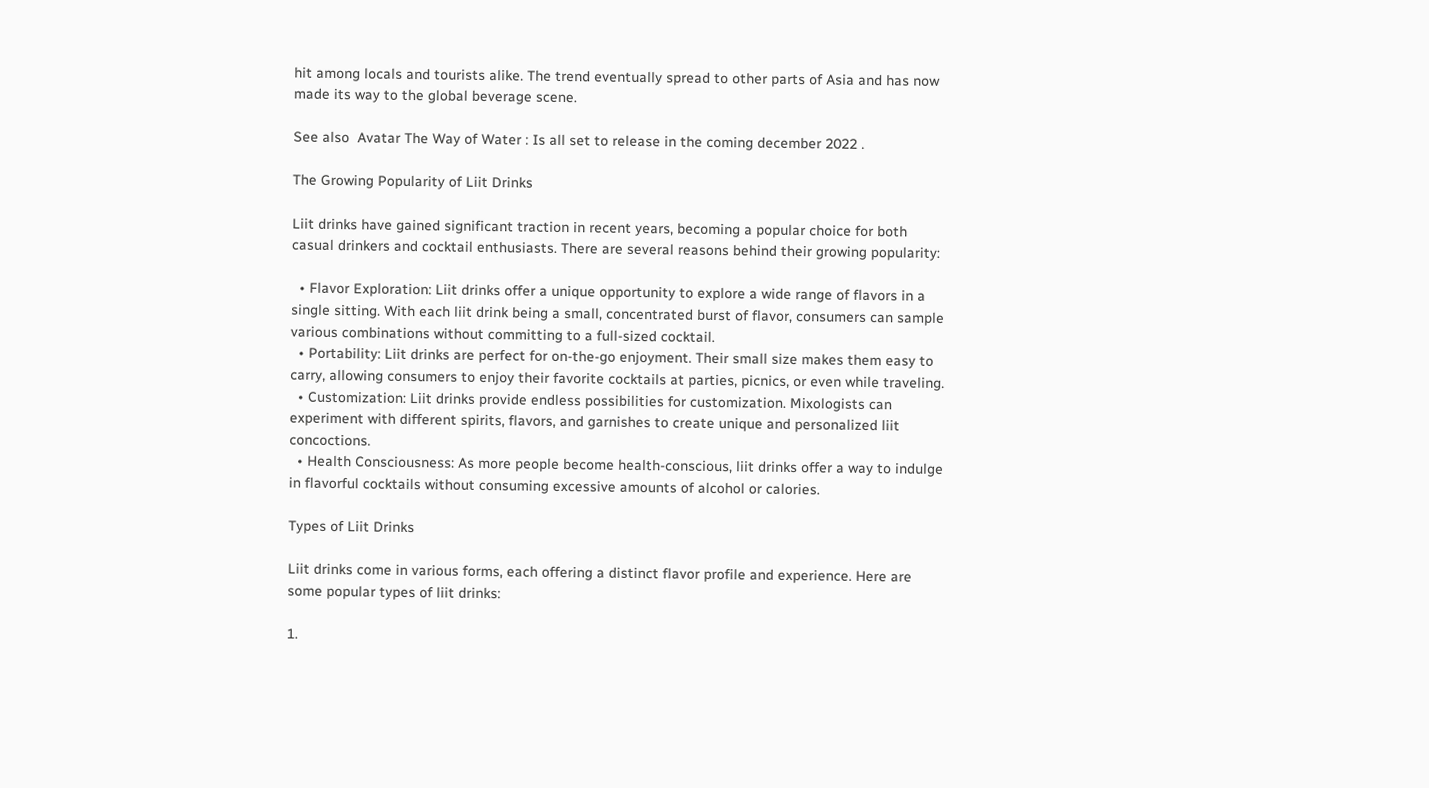hit among locals and tourists alike. The trend eventually spread to other parts of Asia and has now made its way to the global beverage scene.

See also  Avatar The Way of Water : Is all set to release in the coming december 2022 .

The Growing Popularity of Liit Drinks

Liit drinks have gained significant traction in recent years, becoming a popular choice for both casual drinkers and cocktail enthusiasts. There are several reasons behind their growing popularity:

  • Flavor Exploration: Liit drinks offer a unique opportunity to explore a wide range of flavors in a single sitting. With each liit drink being a small, concentrated burst of flavor, consumers can sample various combinations without committing to a full-sized cocktail.
  • Portability: Liit drinks are perfect for on-the-go enjoyment. Their small size makes them easy to carry, allowing consumers to enjoy their favorite cocktails at parties, picnics, or even while traveling.
  • Customization: Liit drinks provide endless possibilities for customization. Mixologists can experiment with different spirits, flavors, and garnishes to create unique and personalized liit concoctions.
  • Health Consciousness: As more people become health-conscious, liit drinks offer a way to indulge in flavorful cocktails without consuming excessive amounts of alcohol or calories.

Types of Liit Drinks

Liit drinks come in various forms, each offering a distinct flavor profile and experience. Here are some popular types of liit drinks:

1.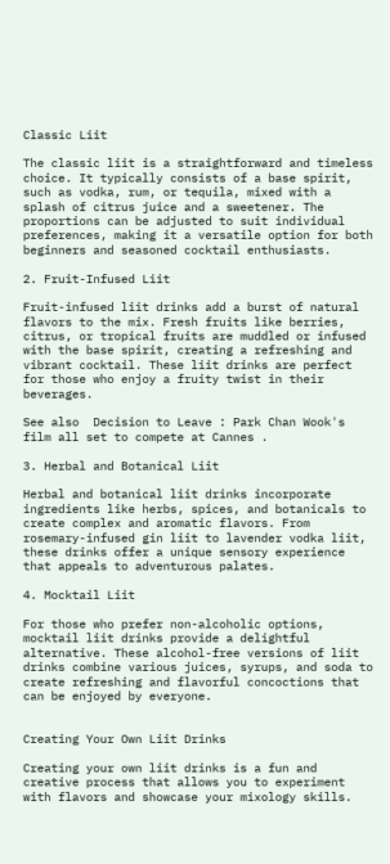Classic Liit

The classic liit is a straightforward and timeless choice. It typically consists of a base spirit, such as vodka, rum, or tequila, mixed with a splash of citrus juice and a sweetener. The proportions can be adjusted to suit individual preferences, making it a versatile option for both beginners and seasoned cocktail enthusiasts.

2. Fruit-Infused Liit

Fruit-infused liit drinks add a burst of natural flavors to the mix. Fresh fruits like berries, citrus, or tropical fruits are muddled or infused with the base spirit, creating a refreshing and vibrant cocktail. These liit drinks are perfect for those who enjoy a fruity twist in their beverages.

See also  Decision to Leave : Park Chan Wook's film all set to compete at Cannes .

3. Herbal and Botanical Liit

Herbal and botanical liit drinks incorporate ingredients like herbs, spices, and botanicals to create complex and aromatic flavors. From rosemary-infused gin liit to lavender vodka liit, these drinks offer a unique sensory experience that appeals to adventurous palates.

4. Mocktail Liit

For those who prefer non-alcoholic options, mocktail liit drinks provide a delightful alternative. These alcohol-free versions of liit drinks combine various juices, syrups, and soda to create refreshing and flavorful concoctions that can be enjoyed by everyone.


Creating Your Own Liit Drinks

Creating your own liit drinks is a fun and creative process that allows you to experiment with flavors and showcase your mixology skills.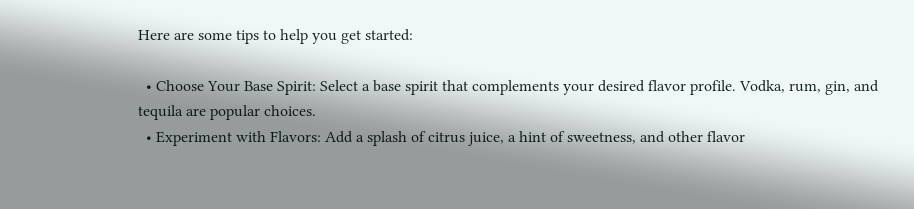Here are some tips to help you get started:

  • Choose Your Base Spirit: Select a base spirit that complements your desired flavor profile. Vodka, rum, gin, and tequila are popular choices.
  • Experiment with Flavors: Add a splash of citrus juice, a hint of sweetness, and other flavor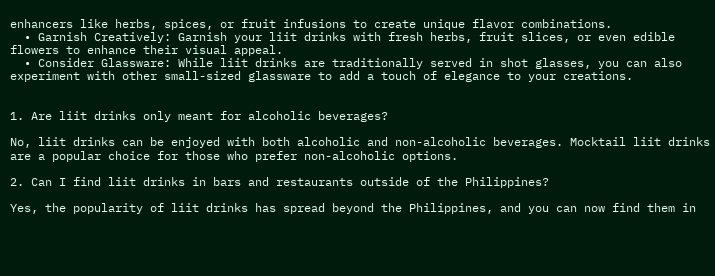enhancers like herbs, spices, or fruit infusions to create unique flavor combinations.
  • Garnish Creatively: Garnish your liit drinks with fresh herbs, fruit slices, or even edible flowers to enhance their visual appeal.
  • Consider Glassware: While liit drinks are traditionally served in shot glasses, you can also experiment with other small-sized glassware to add a touch of elegance to your creations.


1. Are liit drinks only meant for alcoholic beverages?

No, liit drinks can be enjoyed with both alcoholic and non-alcoholic beverages. Mocktail liit drinks are a popular choice for those who prefer non-alcoholic options.

2. Can I find liit drinks in bars and restaurants outside of the Philippines?

Yes, the popularity of liit drinks has spread beyond the Philippines, and you can now find them in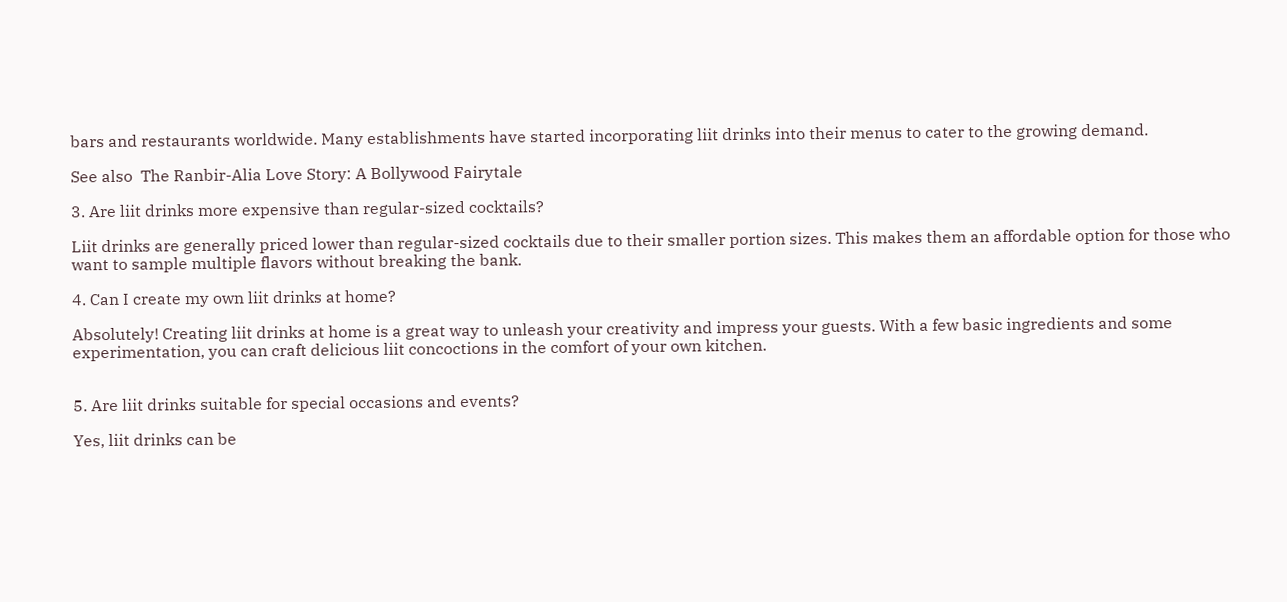bars and restaurants worldwide. Many establishments have started incorporating liit drinks into their menus to cater to the growing demand.

See also  The Ranbir-Alia Love Story: A Bollywood Fairytale

3. Are liit drinks more expensive than regular-sized cocktails?

Liit drinks are generally priced lower than regular-sized cocktails due to their smaller portion sizes. This makes them an affordable option for those who want to sample multiple flavors without breaking the bank.

4. Can I create my own liit drinks at home?

Absolutely! Creating liit drinks at home is a great way to unleash your creativity and impress your guests. With a few basic ingredients and some experimentation, you can craft delicious liit concoctions in the comfort of your own kitchen.


5. Are liit drinks suitable for special occasions and events?

Yes, liit drinks can be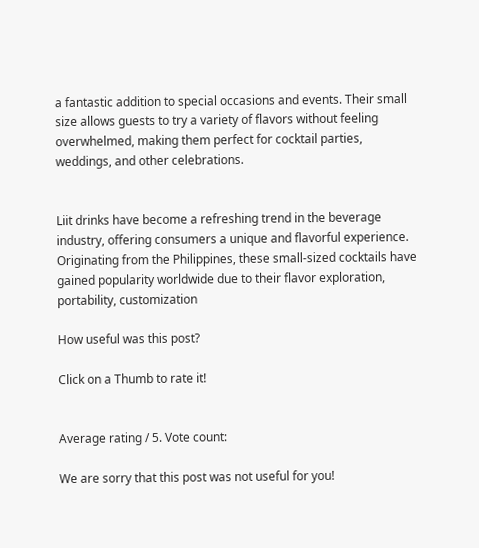a fantastic addition to special occasions and events. Their small size allows guests to try a variety of flavors without feeling overwhelmed, making them perfect for cocktail parties, weddings, and other celebrations.


Liit drinks have become a refreshing trend in the beverage industry, offering consumers a unique and flavorful experience. Originating from the Philippines, these small-sized cocktails have gained popularity worldwide due to their flavor exploration, portability, customization

How useful was this post?

Click on a Thumb to rate it!


Average rating / 5. Vote count:

We are sorry that this post was not useful for you!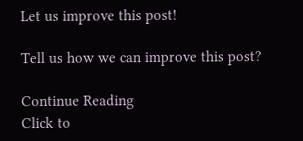Let us improve this post!

Tell us how we can improve this post?

Continue Reading
Click to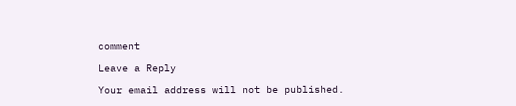comment

Leave a Reply

Your email address will not be published.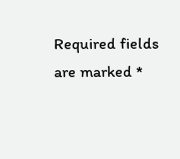Required fields are marked *